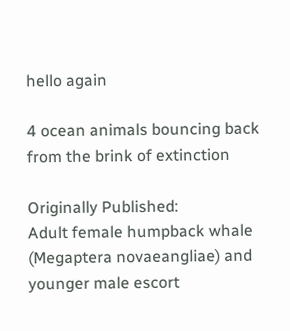hello again

4 ocean animals bouncing back from the brink of extinction

Originally Published:
Adult female humpback whale (Megaptera novaeangliae) and younger male escort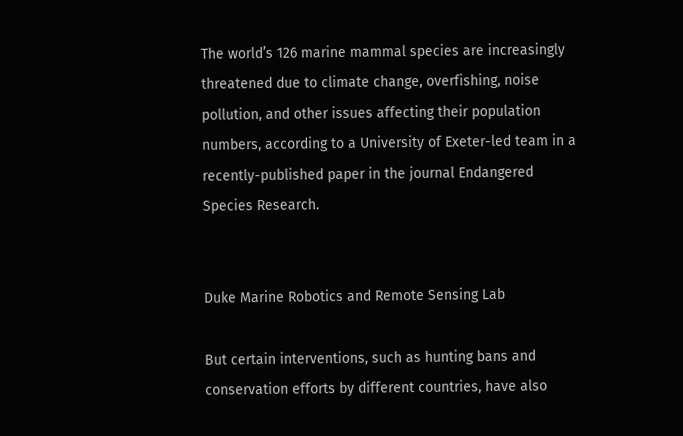The world’s 126 marine mammal species are increasingly threatened due to climate change, overfishing, noise pollution, and other issues affecting their population numbers, according to a University of Exeter-led team in a recently-published paper in the journal Endangered Species Research.


Duke Marine Robotics and Remote Sensing Lab

But certain interventions, such as hunting bans and conservation efforts by different countries, have also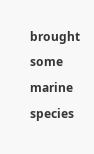brought some marine species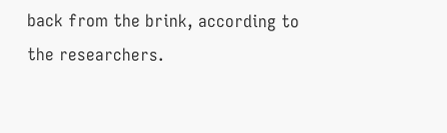back from the brink, according to the researchers.